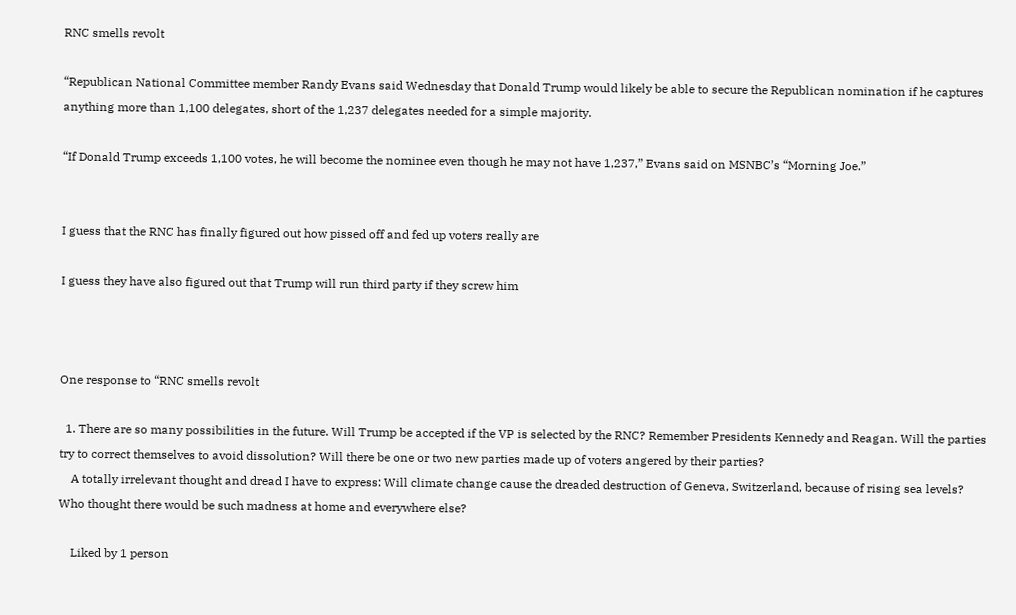RNC smells revolt

“Republican National Committee member Randy Evans said Wednesday that Donald Trump would likely be able to secure the Republican nomination if he captures anything more than 1,100 delegates, short of the 1,237 delegates needed for a simple majority.

“If Donald Trump exceeds 1,100 votes, he will become the nominee even though he may not have 1,237,” Evans said on MSNBC’s “Morning Joe.”


I guess that the RNC has finally figured out how pissed off and fed up voters really are

I guess they have also figured out that Trump will run third party if they screw him



One response to “RNC smells revolt

  1. There are so many possibilities in the future. Will Trump be accepted if the VP is selected by the RNC? Remember Presidents Kennedy and Reagan. Will the parties try to correct themselves to avoid dissolution? Will there be one or two new parties made up of voters angered by their parties?
    A totally irrelevant thought and dread I have to express: Will climate change cause the dreaded destruction of Geneva, Switzerland, because of rising sea levels? Who thought there would be such madness at home and everywhere else?

    Liked by 1 person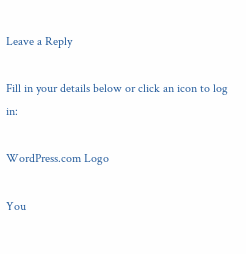Leave a Reply

Fill in your details below or click an icon to log in:

WordPress.com Logo

You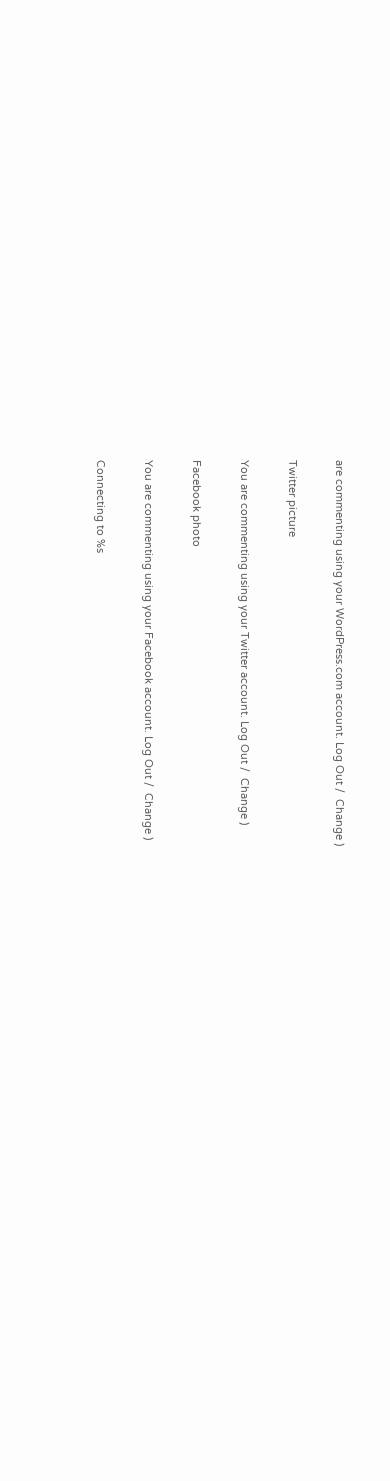are commenting using your WordPress.com account. Log Out /  Change )

Twitter picture

You are commenting using your Twitter account. Log Out /  Change )

Facebook photo

You are commenting using your Facebook account. Log Out /  Change )

Connecting to %s